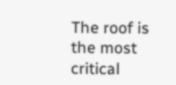The roof is the most critical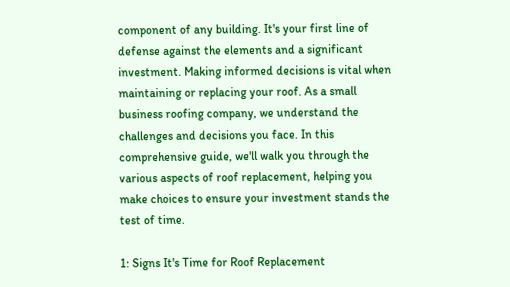component of any building. It's your first line of defense against the elements and a significant investment. Making informed decisions is vital when maintaining or replacing your roof. As a small business roofing company, we understand the challenges and decisions you face. In this comprehensive guide, we'll walk you through the various aspects of roof replacement, helping you make choices to ensure your investment stands the test of time.

1: Signs It's Time for Roof Replacement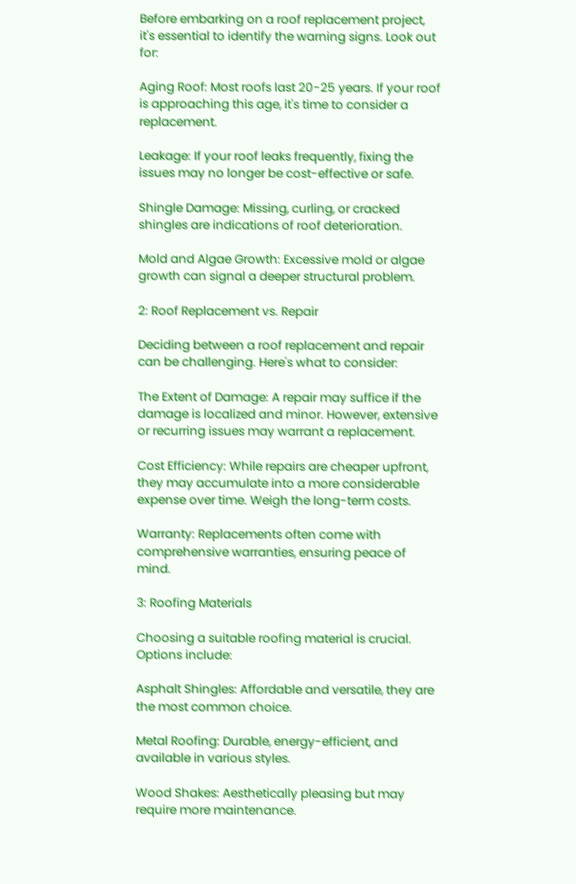Before embarking on a roof replacement project, it's essential to identify the warning signs. Look out for:

Aging Roof: Most roofs last 20-25 years. If your roof is approaching this age, it's time to consider a replacement.

Leakage: If your roof leaks frequently, fixing the issues may no longer be cost-effective or safe.

Shingle Damage: Missing, curling, or cracked shingles are indications of roof deterioration.

Mold and Algae Growth: Excessive mold or algae growth can signal a deeper structural problem.

2: Roof Replacement vs. Repair

Deciding between a roof replacement and repair can be challenging. Here's what to consider:

The Extent of Damage: A repair may suffice if the damage is localized and minor. However, extensive or recurring issues may warrant a replacement.

Cost Efficiency: While repairs are cheaper upfront, they may accumulate into a more considerable expense over time. Weigh the long-term costs.

Warranty: Replacements often come with comprehensive warranties, ensuring peace of mind.

3: Roofing Materials

Choosing a suitable roofing material is crucial. Options include:

Asphalt Shingles: Affordable and versatile, they are the most common choice.

Metal Roofing: Durable, energy-efficient, and available in various styles.

Wood Shakes: Aesthetically pleasing but may require more maintenance.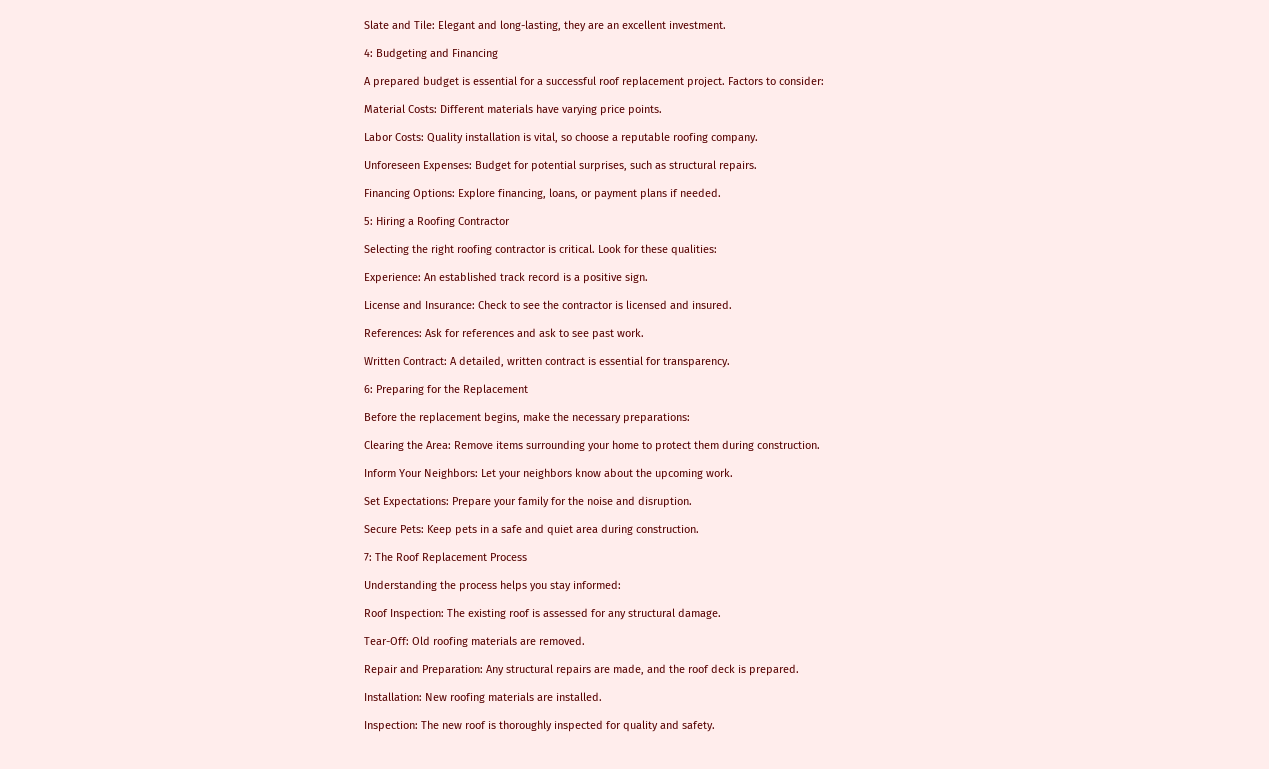Slate and Tile: Elegant and long-lasting, they are an excellent investment.

4: Budgeting and Financing

A prepared budget is essential for a successful roof replacement project. Factors to consider:

Material Costs: Different materials have varying price points.

Labor Costs: Quality installation is vital, so choose a reputable roofing company.

Unforeseen Expenses: Budget for potential surprises, such as structural repairs.

Financing Options: Explore financing, loans, or payment plans if needed.

5: Hiring a Roofing Contractor

Selecting the right roofing contractor is critical. Look for these qualities:

Experience: An established track record is a positive sign.

License and Insurance: Check to see the contractor is licensed and insured.

References: Ask for references and ask to see past work.

Written Contract: A detailed, written contract is essential for transparency.

6: Preparing for the Replacement

Before the replacement begins, make the necessary preparations:

Clearing the Area: Remove items surrounding your home to protect them during construction.

Inform Your Neighbors: Let your neighbors know about the upcoming work.

Set Expectations: Prepare your family for the noise and disruption.

Secure Pets: Keep pets in a safe and quiet area during construction.

7: The Roof Replacement Process

Understanding the process helps you stay informed:

Roof Inspection: The existing roof is assessed for any structural damage.

Tear-Off: Old roofing materials are removed.

Repair and Preparation: Any structural repairs are made, and the roof deck is prepared.

Installation: New roofing materials are installed.

Inspection: The new roof is thoroughly inspected for quality and safety.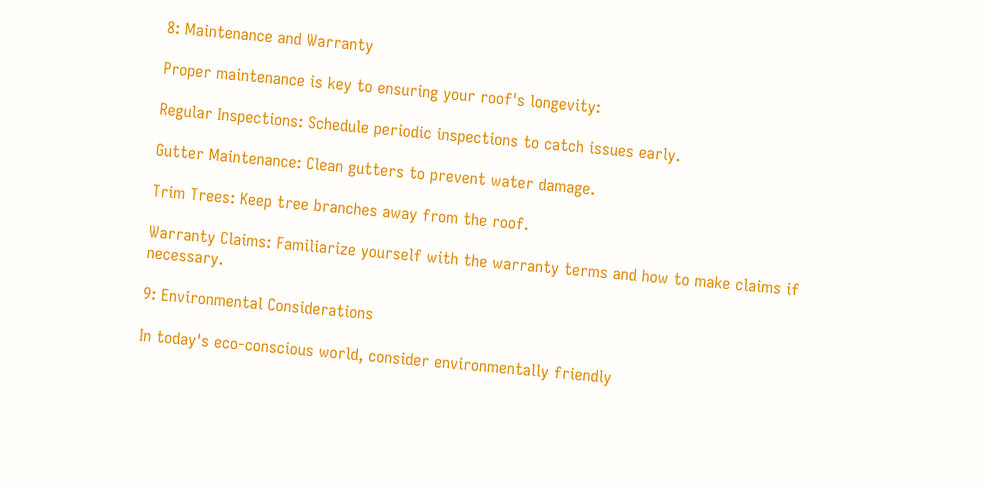8: Maintenance and Warranty

Proper maintenance is key to ensuring your roof's longevity:

Regular Inspections: Schedule periodic inspections to catch issues early.

Gutter Maintenance: Clean gutters to prevent water damage.

Trim Trees: Keep tree branches away from the roof.

Warranty Claims: Familiarize yourself with the warranty terms and how to make claims if necessary.

9: Environmental Considerations

In today's eco-conscious world, consider environmentally friendly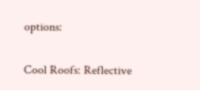options:

Cool Roofs: Reflective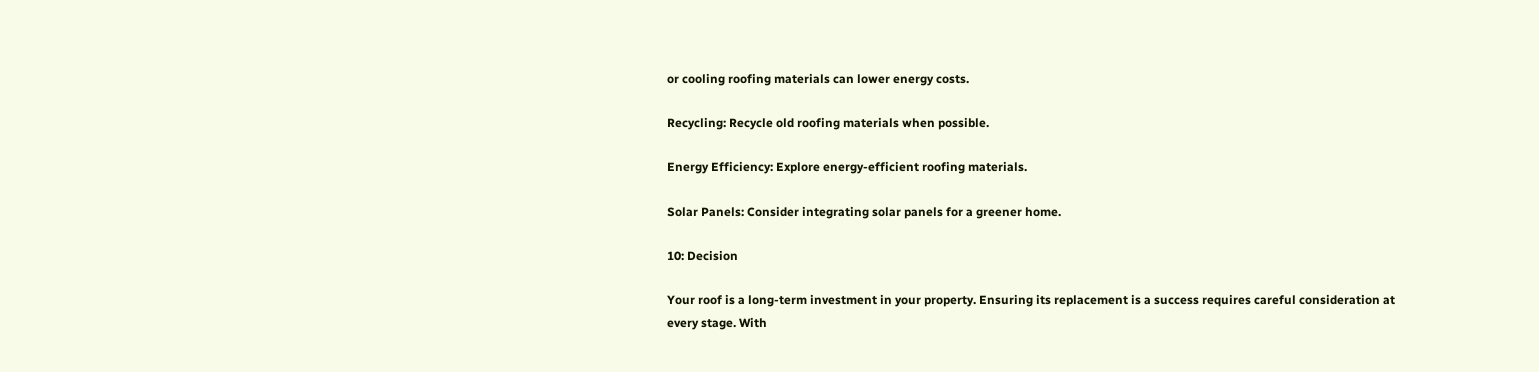or cooling roofing materials can lower energy costs.

Recycling: Recycle old roofing materials when possible.

Energy Efficiency: Explore energy-efficient roofing materials.

Solar Panels: Consider integrating solar panels for a greener home.

10: Decision

Your roof is a long-term investment in your property. Ensuring its replacement is a success requires careful consideration at every stage. With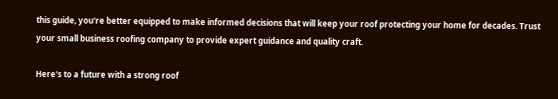this guide, you're better equipped to make informed decisions that will keep your roof protecting your home for decades. Trust your small business roofing company to provide expert guidance and quality craft.

Here's to a future with a strong roof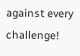against every challenge!